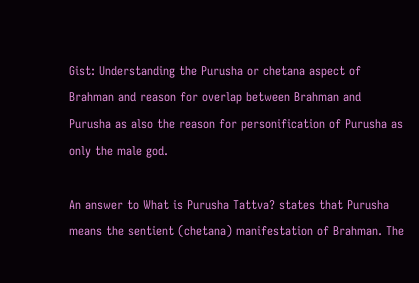Gist: Understanding the Purusha or chetana aspect of Brahman and reason for overlap between Brahman and Purusha as also the reason for personification of Purusha as only the male god.

An answer to What is Purusha Tattva? states that Purusha means the sentient (chetana) manifestation of Brahman. The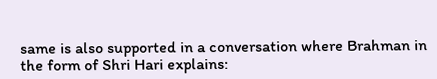same is also supported in a conversation where Brahman in the form of Shri Hari explains: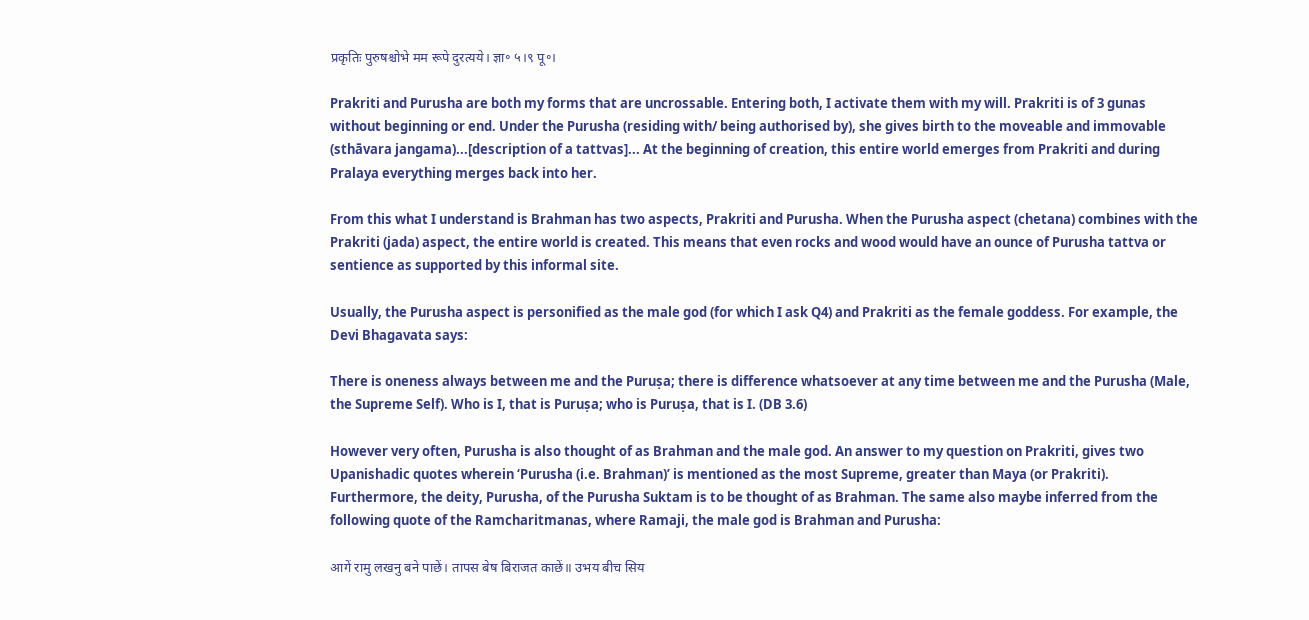प्रकृतिः पुरुषश्चोभे मम रूपे दुरत्यये। ज्ञा॰ ५।९ पू॰।

Prakriti and Purusha are both my forms that are uncrossable. Entering both, I activate them with my will. Prakriti is of 3 gunas without beginning or end. Under the Purusha (residing with/ being authorised by), she gives birth to the moveable and immovable (sthāvara jangama)...[description of a tattvas]... At the beginning of creation, this entire world emerges from Prakriti and during Pralaya everything merges back into her.

From this what I understand is Brahman has two aspects, Prakriti and Purusha. When the Purusha aspect (chetana) combines with the Prakriti (jada) aspect, the entire world is created. This means that even rocks and wood would have an ounce of Purusha tattva or sentience as supported by this informal site.

Usually, the Purusha aspect is personified as the male god (for which I ask Q4) and Prakriti as the female goddess. For example, the Devi Bhagavata says:

There is oneness always between me and the Puruṣa; there is difference whatsoever at any time between me and the Purusha (Male, the Supreme Self). Who is I, that is Puruṣa; who is Puruṣa, that is I. (DB 3.6)

However very often, Purusha is also thought of as Brahman and the male god. An answer to my question on Prakriti, gives two Upanishadic quotes wherein ‘Purusha (i.e. Brahman)’ is mentioned as the most Supreme, greater than Maya (or Prakriti). Furthermore, the deity, Purusha, of the Purusha Suktam is to be thought of as Brahman. The same also maybe inferred from the following quote of the Ramcharitmanas, where Ramaji, the male god is Brahman and Purusha:

आगें रामु लखनु बने पाछें। तापस बेष बिराजत काछें॥ उभय बीच सिय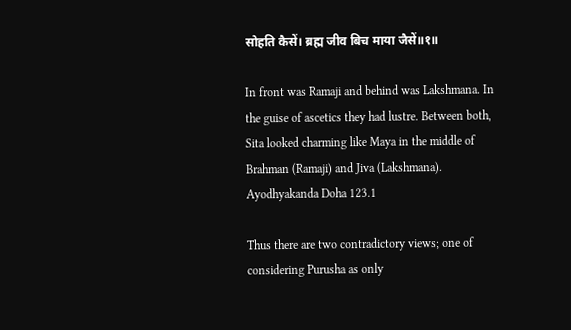सोहति कैसें। ब्रह्म जीव बिच माया जैसें॥१॥

In front was Ramaji and behind was Lakshmana. In the guise of ascetics they had lustre. Between both, Sita looked charming like Maya in the middle of Brahman (Ramaji) and Jiva (Lakshmana). Ayodhyakanda Doha 123.1

Thus there are two contradictory views; one of considering Purusha as only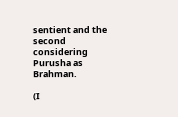sentient and the second considering Purusha as Brahman.

(I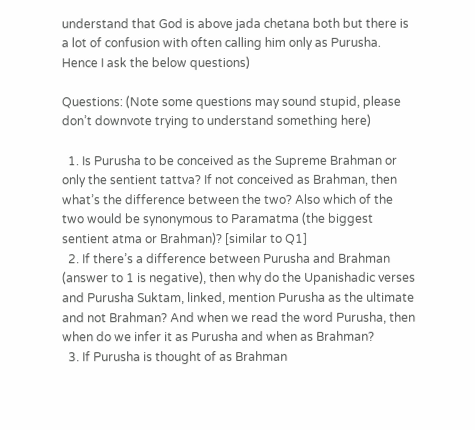understand that God is above jada chetana both but there is a lot of confusion with often calling him only as Purusha. Hence I ask the below questions)

Questions: (Note some questions may sound stupid, please don’t downvote trying to understand something here)

  1. Is Purusha to be conceived as the Supreme Brahman or only the sentient tattva? If not conceived as Brahman, then what’s the difference between the two? Also which of the two would be synonymous to Paramatma (the biggest sentient atma or Brahman)? [similar to Q1]
  2. If there’s a difference between Purusha and Brahman (answer to 1 is negative), then why do the Upanishadic verses and Purusha Suktam, linked, mention Purusha as the ultimate and not Brahman? And when we read the word Purusha, then when do we infer it as Purusha and when as Brahman?
  3. If Purusha is thought of as Brahman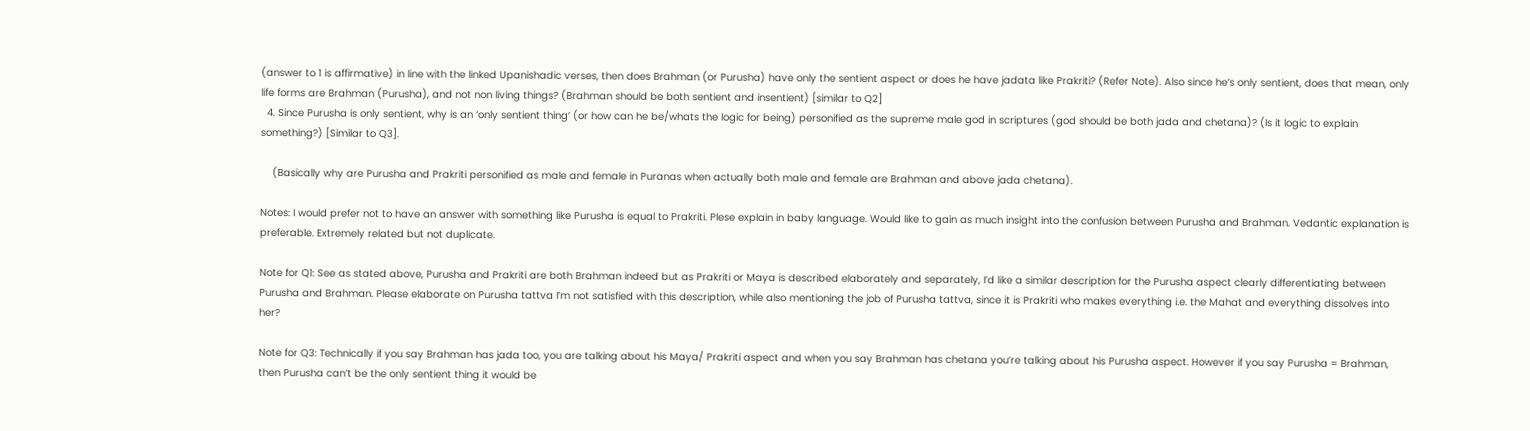(answer to 1 is affirmative) in line with the linked Upanishadic verses, then does Brahman (or Purusha) have only the sentient aspect or does he have jadata like Prakriti? (Refer Note). Also since he’s only sentient, does that mean, only life forms are Brahman (Purusha), and not non living things? (Brahman should be both sentient and insentient) [similar to Q2]
  4. Since Purusha is only sentient, why is an ‘only sentient thing’ (or how can he be/whats the logic for being) personified as the supreme male god in scriptures (god should be both jada and chetana)? (Is it logic to explain something?) [Similar to Q3].

    (Basically why are Purusha and Prakriti personified as male and female in Puranas when actually both male and female are Brahman and above jada chetana).

Notes: I would prefer not to have an answer with something like Purusha is equal to Prakriti. Plese explain in baby language. Would like to gain as much insight into the confusion between Purusha and Brahman. Vedantic explanation is preferable. Extremely related but not duplicate.

Note for Q1: See as stated above, Purusha and Prakriti are both Brahman indeed but as Prakriti or Maya is described elaborately and separately, I’d like a similar description for the Purusha aspect clearly differentiating between Purusha and Brahman. Please elaborate on Purusha tattva I’m not satisfied with this description, while also mentioning the job of Purusha tattva, since it is Prakriti who makes everything i.e. the Mahat and everything dissolves into her?

Note for Q3: Technically if you say Brahman has jada too, you are talking about his Maya/ Prakriti aspect and when you say Brahman has chetana you’re talking about his Purusha aspect. However if you say Purusha = Brahman, then Purusha can’t be the only sentient thing it would be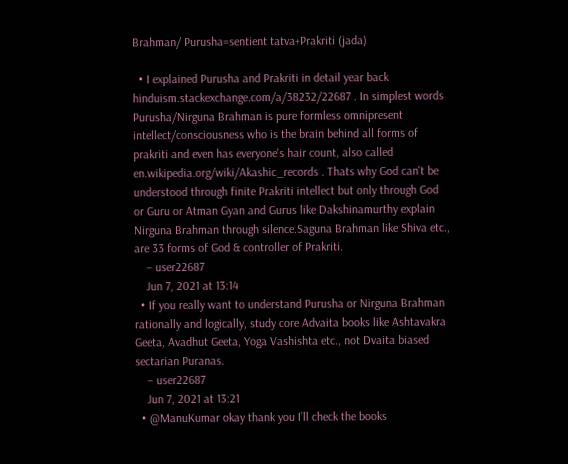Brahman/ Purusha=sentient tatva+Prakriti (jada)

  • I explained Purusha and Prakriti in detail year back hinduism.stackexchange.com/a/38232/22687 . In simplest words Purusha/Nirguna Brahman is pure formless omnipresent intellect/consciousness who is the brain behind all forms of prakriti and even has everyone's hair count, also called en.wikipedia.org/wiki/Akashic_records . Thats why God can't be understood through finite Prakriti intellect but only through God or Guru or Atman Gyan and Gurus like Dakshinamurthy explain Nirguna Brahman through silence.Saguna Brahman like Shiva etc., are 33 forms of God & controller of Prakriti.
    – user22687
    Jun 7, 2021 at 13:14
  • If you really want to understand Purusha or Nirguna Brahman rationally and logically, study core Advaita books like Ashtavakra Geeta, Avadhut Geeta, Yoga Vashishta etc., not Dvaita biased sectarian Puranas.
    – user22687
    Jun 7, 2021 at 13:21
  • @ManuKumar okay thank you I’ll check the books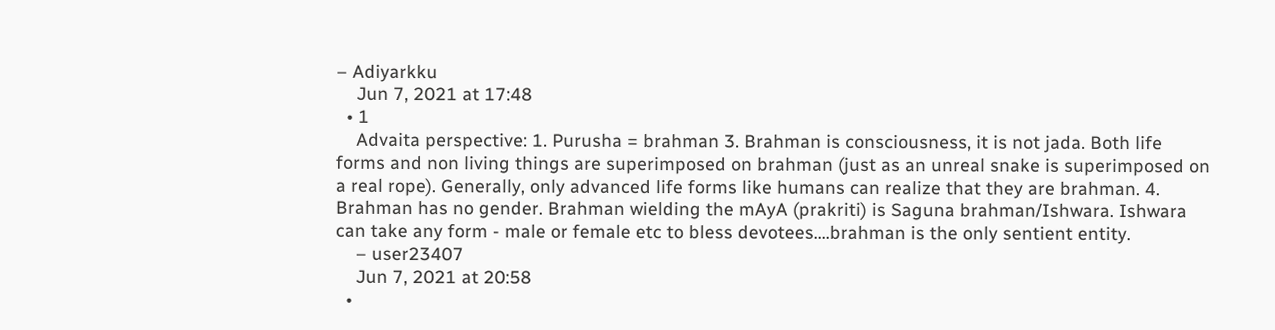– Adiyarkku
    Jun 7, 2021 at 17:48
  • 1
    Advaita perspective: 1. Purusha = brahman 3. Brahman is consciousness, it is not jada. Both life forms and non living things are superimposed on brahman (just as an unreal snake is superimposed on a real rope). Generally, only advanced life forms like humans can realize that they are brahman. 4. Brahman has no gender. Brahman wielding the mAyA (prakriti) is Saguna brahman/Ishwara. Ishwara can take any form - male or female etc to bless devotees....brahman is the only sentient entity.
    – user23407
    Jun 7, 2021 at 20:58
  •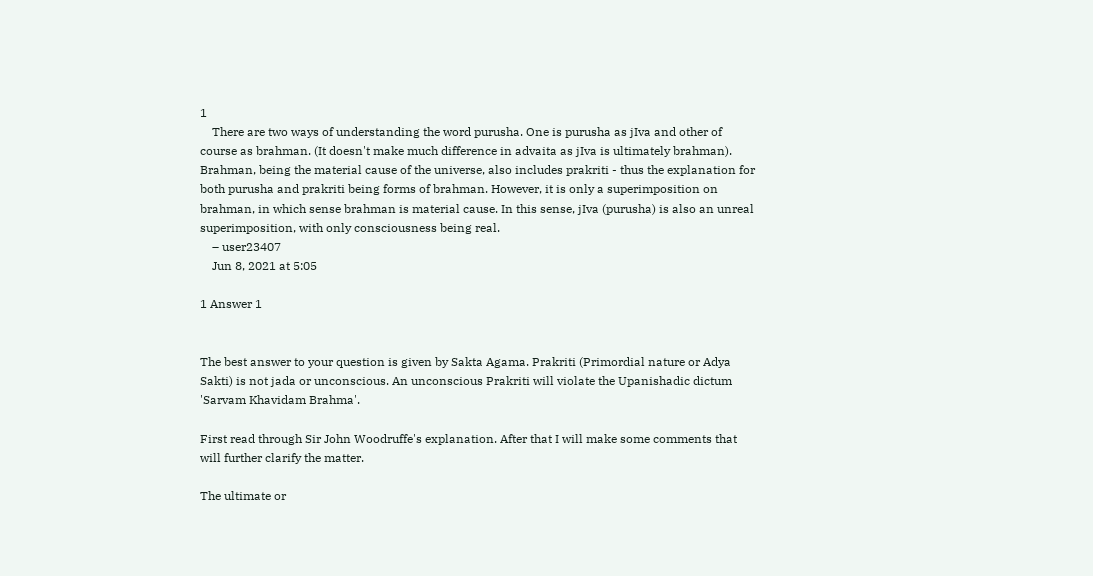1
    There are two ways of understanding the word purusha. One is purusha as jIva and other of course as brahman. (It doesn't make much difference in advaita as jIva is ultimately brahman). Brahman, being the material cause of the universe, also includes prakriti - thus the explanation for both purusha and prakriti being forms of brahman. However, it is only a superimposition on brahman, in which sense brahman is material cause. In this sense, jIva (purusha) is also an unreal superimposition, with only consciousness being real.
    – user23407
    Jun 8, 2021 at 5:05

1 Answer 1


The best answer to your question is given by Sakta Agama. Prakriti (Primordial nature or Adya Sakti) is not jada or unconscious. An unconscious Prakriti will violate the Upanishadic dictum 'Sarvam Khavidam Brahma'.

First read through Sir John Woodruffe's explanation. After that I will make some comments that will further clarify the matter.

The ultimate or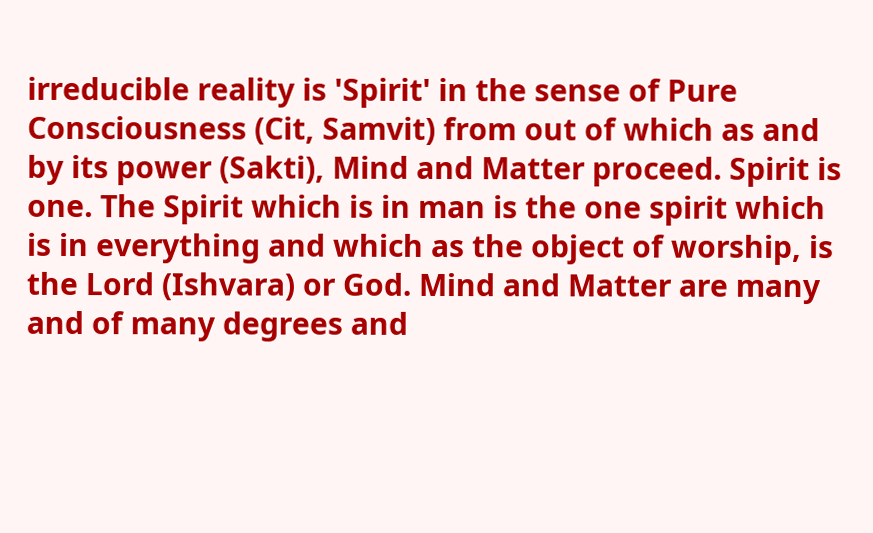irreducible reality is 'Spirit' in the sense of Pure Consciousness (Cit, Samvit) from out of which as and by its power (Sakti), Mind and Matter proceed. Spirit is one. The Spirit which is in man is the one spirit which is in everything and which as the object of worship, is the Lord (Ishvara) or God. Mind and Matter are many and of many degrees and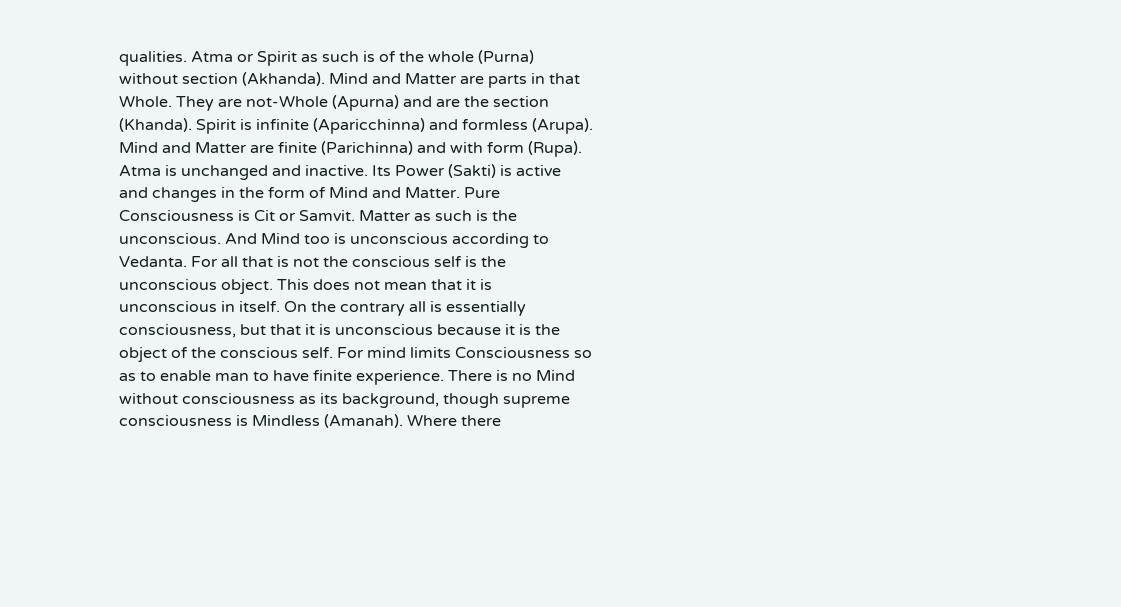qualities. Atma or Spirit as such is of the whole (Purna) without section (Akhanda). Mind and Matter are parts in that Whole. They are not-Whole (Apurna) and are the section (Khanda). Spirit is infinite (Aparicchinna) and formless (Arupa). Mind and Matter are finite (Parichinna) and with form (Rupa). Atma is unchanged and inactive. Its Power (Sakti) is active and changes in the form of Mind and Matter. Pure Consciousness is Cit or Samvit. Matter as such is the unconscious. And Mind too is unconscious according to Vedanta. For all that is not the conscious self is the unconscious object. This does not mean that it is unconscious in itself. On the contrary all is essentially consciousness, but that it is unconscious because it is the object of the conscious self. For mind limits Consciousness so as to enable man to have finite experience. There is no Mind without consciousness as its background, though supreme consciousness is Mindless (Amanah). Where there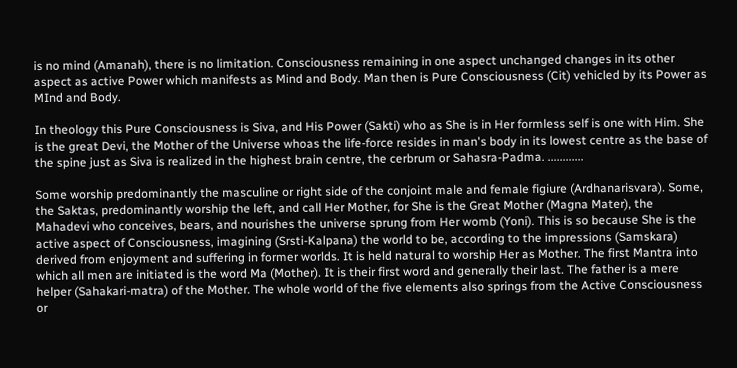is no mind (Amanah), there is no limitation. Consciousness remaining in one aspect unchanged changes in its other aspect as active Power which manifests as Mind and Body. Man then is Pure Consciousness (Cit) vehicled by its Power as MInd and Body.

In theology this Pure Consciousness is Siva, and His Power (Sakti) who as She is in Her formless self is one with Him. She is the great Devi, the Mother of the Universe whoas the life-force resides in man's body in its lowest centre as the base of the spine just as Siva is realized in the highest brain centre, the cerbrum or Sahasra-Padma. ............

Some worship predominantly the masculine or right side of the conjoint male and female figiure (Ardhanarisvara). Some, the Saktas, predominantly worship the left, and call Her Mother, for She is the Great Mother (Magna Mater), the Mahadevi who conceives, bears, and nourishes the universe sprung from Her womb (Yoni). This is so because She is the active aspect of Consciousness, imagining (Srsti-Kalpana) the world to be, according to the impressions (Samskara) derived from enjoyment and suffering in former worlds. It is held natural to worship Her as Mother. The first Mantra into which all men are initiated is the word Ma (Mother). It is their first word and generally their last. The father is a mere helper (Sahakari-matra) of the Mother. The whole world of the five elements also springs from the Active Consciousness or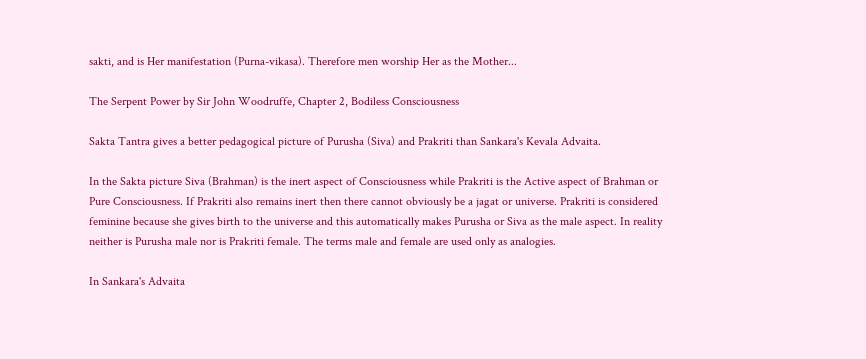sakti, and is Her manifestation (Purna-vikasa). Therefore men worship Her as the Mother...

The Serpent Power by Sir John Woodruffe, Chapter 2, Bodiless Consciousness

Sakta Tantra gives a better pedagogical picture of Purusha (Siva) and Prakriti than Sankara's Kevala Advaita.

In the Sakta picture Siva (Brahman) is the inert aspect of Consciousness while Prakriti is the Active aspect of Brahman or Pure Consciousness. If Prakriti also remains inert then there cannot obviously be a jagat or universe. Prakriti is considered feminine because she gives birth to the universe and this automatically makes Purusha or Siva as the male aspect. In reality neither is Purusha male nor is Prakriti female. The terms male and female are used only as analogies.

In Sankara's Advaita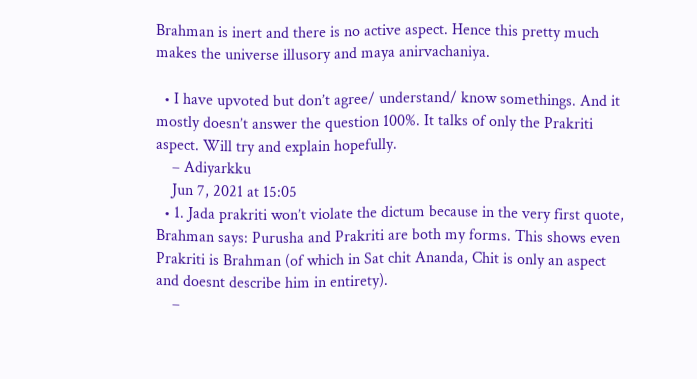Brahman is inert and there is no active aspect. Hence this pretty much makes the universe illusory and maya anirvachaniya.

  • I have upvoted but don’t agree/ understand/ know somethings. And it mostly doesn’t answer the question 100%. It talks of only the Prakriti aspect. Will try and explain hopefully.
    – Adiyarkku
    Jun 7, 2021 at 15:05
  • 1. Jada prakriti won’t violate the dictum because in the very first quote, Brahman says: Purusha and Prakriti are both my forms. This shows even Prakriti is Brahman (of which in Sat chit Ananda, Chit is only an aspect and doesnt describe him in entirety).
    –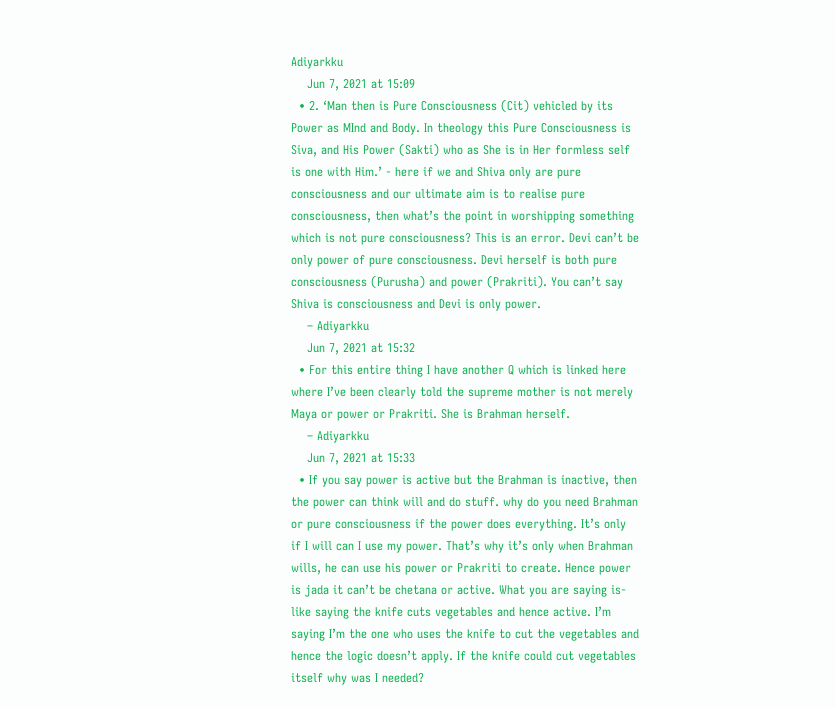Adiyarkku
    Jun 7, 2021 at 15:09
  • 2. ‘Man then is Pure Consciousness (Cit) vehicled by its Power as MInd and Body. In theology this Pure Consciousness is Siva, and His Power (Sakti) who as She is in Her formless self is one with Him.’ - here if we and Shiva only are pure consciousness and our ultimate aim is to realise pure consciousness, then what’s the point in worshipping something which is not pure consciousness? This is an error. Devi can’t be only power of pure consciousness. Devi herself is both pure consciousness (Purusha) and power (Prakriti). You can’t say Shiva is consciousness and Devi is only power.
    – Adiyarkku
    Jun 7, 2021 at 15:32
  • For this entire thing I have another Q which is linked here where I’ve been clearly told the supreme mother is not merely Maya or power or Prakriti. She is Brahman herself.
    – Adiyarkku
    Jun 7, 2021 at 15:33
  • If you say power is active but the Brahman is inactive, then the power can think will and do stuff. why do you need Brahman or pure consciousness if the power does everything. It’s only if I will can I use my power. That’s why it’s only when Brahman wills, he can use his power or Prakriti to create. Hence power is jada it can’t be chetana or active. What you are saying is- like saying the knife cuts vegetables and hence active. I’m saying I’m the one who uses the knife to cut the vegetables and hence the logic doesn’t apply. If the knife could cut vegetables itself why was I needed?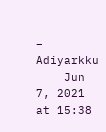– Adiyarkku
    Jun 7, 2021 at 15:38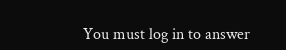You must log in to answer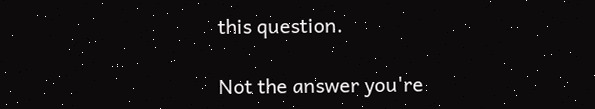this question.

Not the answer you're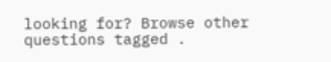looking for? Browse other questions tagged .